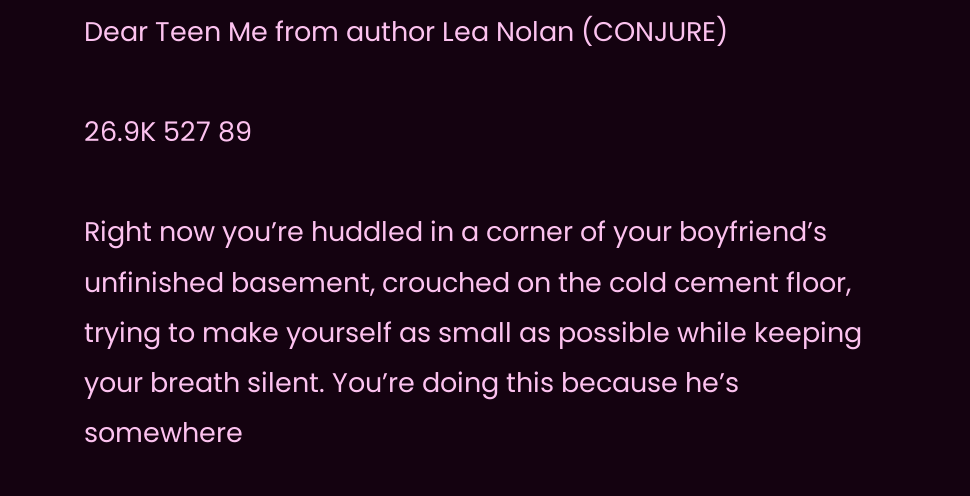Dear Teen Me from author Lea Nolan (CONJURE)

26.9K 527 89

Right now you’re huddled in a corner of your boyfriend’s unfinished basement, crouched on the cold cement floor, trying to make yourself as small as possible while keeping your breath silent. You’re doing this because he’s somewhere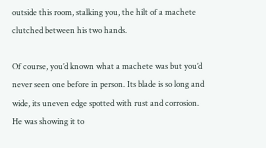outside this room, stalking you, the hilt of a machete clutched between his two hands.

Of course, you’d known what a machete was but you’d never seen one before in person. Its blade is so long and wide, its uneven edge spotted with rust and corrosion. He was showing it to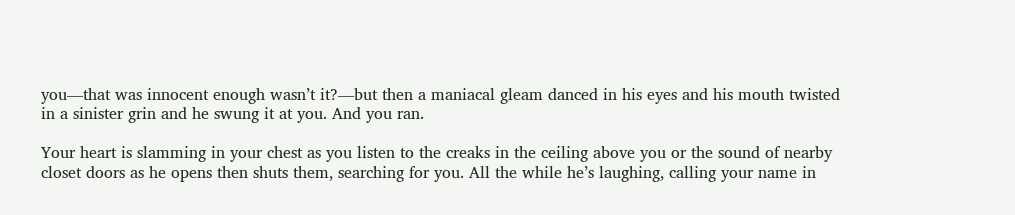you—that was innocent enough wasn’t it?—but then a maniacal gleam danced in his eyes and his mouth twisted in a sinister grin and he swung it at you. And you ran.

Your heart is slamming in your chest as you listen to the creaks in the ceiling above you or the sound of nearby closet doors as he opens then shuts them, searching for you. All the while he’s laughing, calling your name in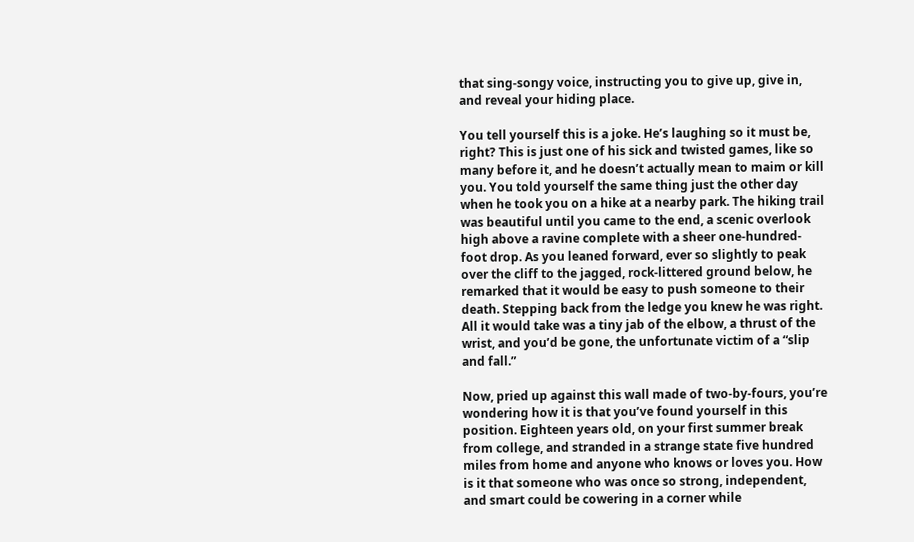that sing-songy voice, instructing you to give up, give in, and reveal your hiding place.

You tell yourself this is a joke. He’s laughing so it must be, right? This is just one of his sick and twisted games, like so many before it, and he doesn’t actually mean to maim or kill you. You told yourself the same thing just the other day when he took you on a hike at a nearby park. The hiking trail was beautiful until you came to the end, a scenic overlook high above a ravine complete with a sheer one-hundred-foot drop. As you leaned forward, ever so slightly to peak over the cliff to the jagged, rock-littered ground below, he remarked that it would be easy to push someone to their death. Stepping back from the ledge you knew he was right. All it would take was a tiny jab of the elbow, a thrust of the wrist, and you’d be gone, the unfortunate victim of a “slip and fall.”

Now, pried up against this wall made of two-by-fours, you’re wondering how it is that you’ve found yourself in this position. Eighteen years old, on your first summer break from college, and stranded in a strange state five hundred miles from home and anyone who knows or loves you. How is it that someone who was once so strong, independent, and smart could be cowering in a corner while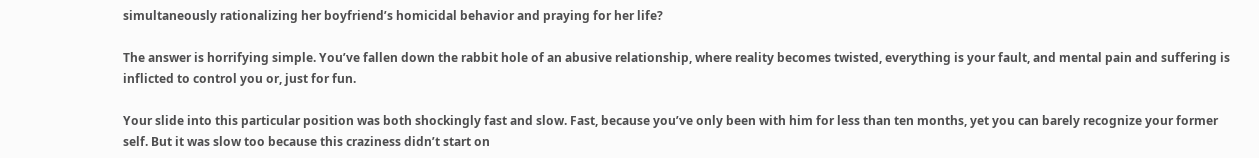simultaneously rationalizing her boyfriend’s homicidal behavior and praying for her life?

The answer is horrifying simple. You’ve fallen down the rabbit hole of an abusive relationship, where reality becomes twisted, everything is your fault, and mental pain and suffering is inflicted to control you or, just for fun.

Your slide into this particular position was both shockingly fast and slow. Fast, because you’ve only been with him for less than ten months, yet you can barely recognize your former self. But it was slow too because this craziness didn’t start on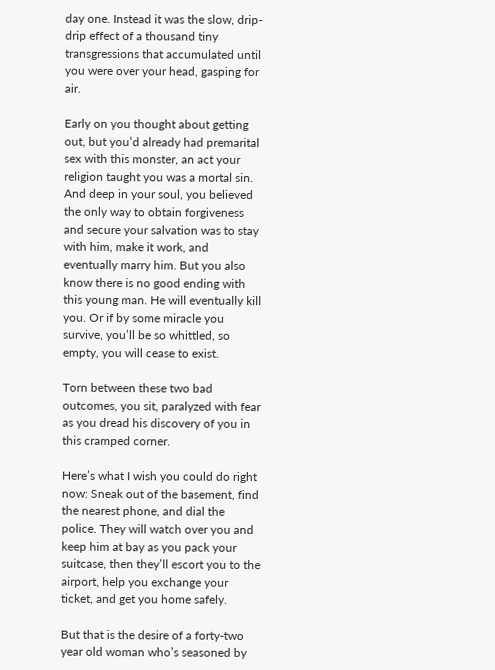day one. Instead it was the slow, drip-drip effect of a thousand tiny transgressions that accumulated until you were over your head, gasping for air.

Early on you thought about getting out, but you’d already had premarital sex with this monster, an act your religion taught you was a mortal sin. And deep in your soul, you believed the only way to obtain forgiveness and secure your salvation was to stay with him, make it work, and eventually marry him. But you also know there is no good ending with this young man. He will eventually kill you. Or if by some miracle you survive, you’ll be so whittled, so empty, you will cease to exist.

Torn between these two bad outcomes, you sit, paralyzed with fear as you dread his discovery of you in this cramped corner.

Here’s what I wish you could do right now: Sneak out of the basement, find the nearest phone, and dial the police. They will watch over you and keep him at bay as you pack your suitcase, then they’ll escort you to the airport, help you exchange your ticket, and get you home safely.

But that is the desire of a forty-two year old woman who’s seasoned by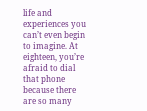life and experiences you can’t even begin to imagine. At eighteen, you’re afraid to dial that phone because there are so many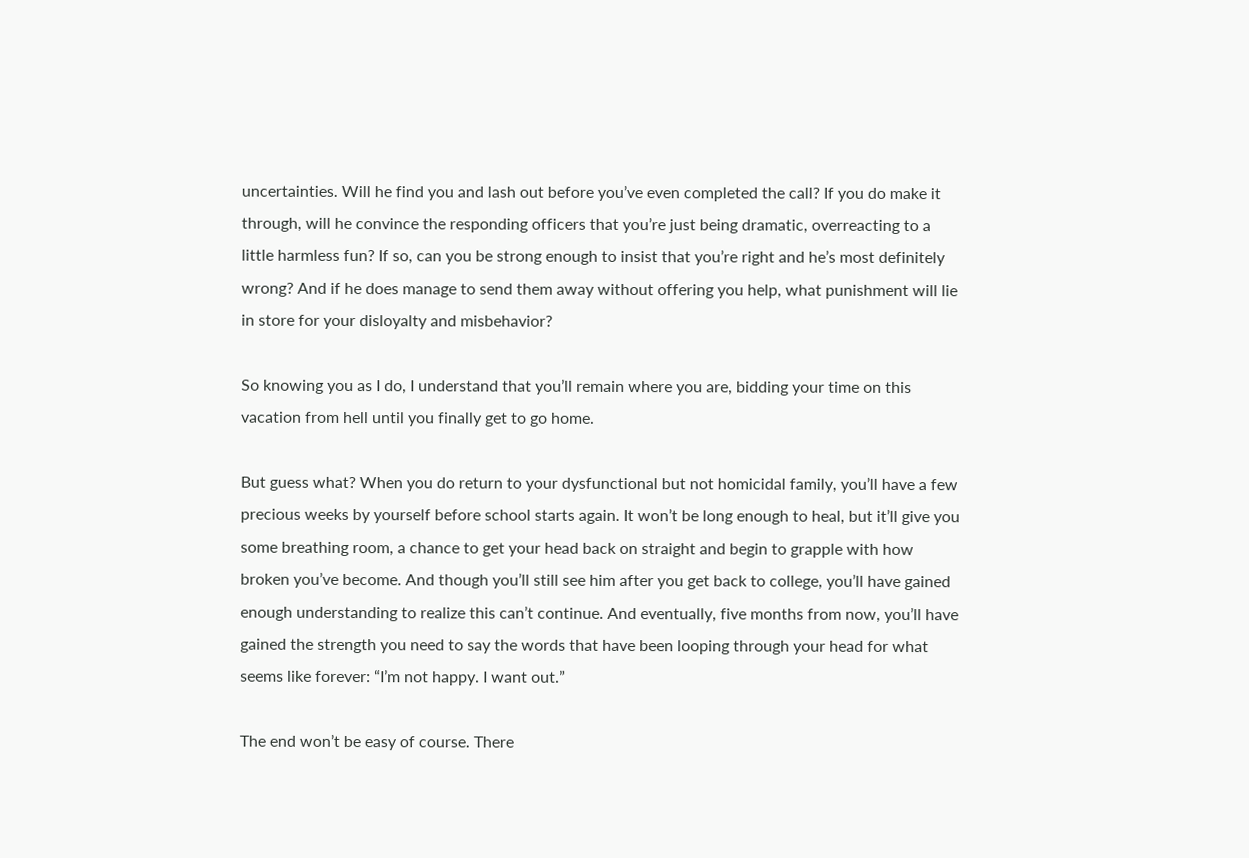uncertainties. Will he find you and lash out before you’ve even completed the call? If you do make it through, will he convince the responding officers that you’re just being dramatic, overreacting to a little harmless fun? If so, can you be strong enough to insist that you’re right and he’s most definitely wrong? And if he does manage to send them away without offering you help, what punishment will lie in store for your disloyalty and misbehavior?

So knowing you as I do, I understand that you’ll remain where you are, bidding your time on this vacation from hell until you finally get to go home.

But guess what? When you do return to your dysfunctional but not homicidal family, you’ll have a few precious weeks by yourself before school starts again. It won’t be long enough to heal, but it’ll give you some breathing room, a chance to get your head back on straight and begin to grapple with how broken you’ve become. And though you’ll still see him after you get back to college, you’ll have gained enough understanding to realize this can’t continue. And eventually, five months from now, you’ll have gained the strength you need to say the words that have been looping through your head for what seems like forever: “I’m not happy. I want out.”

The end won’t be easy of course. There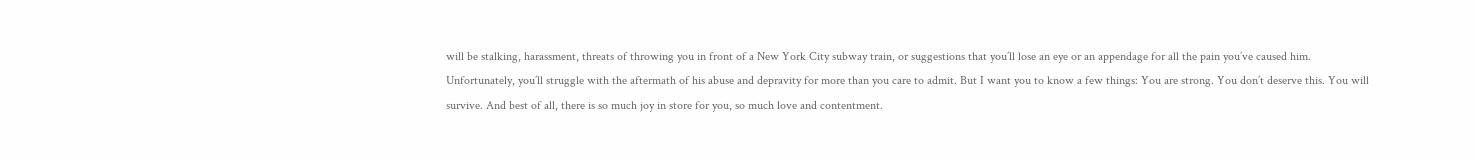will be stalking, harassment, threats of throwing you in front of a New York City subway train, or suggestions that you’ll lose an eye or an appendage for all the pain you’ve caused him. Unfortunately, you’ll struggle with the aftermath of his abuse and depravity for more than you care to admit. But I want you to know a few things: You are strong. You don’t deserve this. You will survive. And best of all, there is so much joy in store for you, so much love and contentment.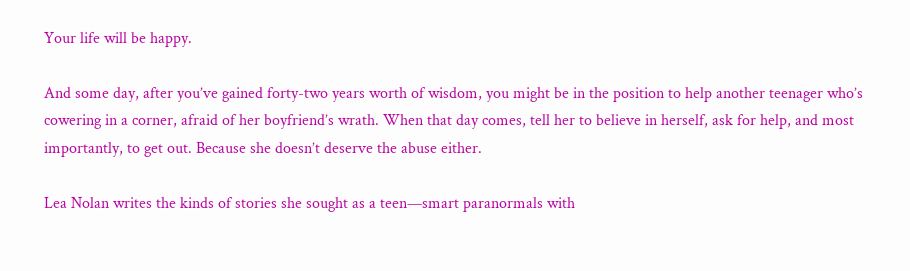Your life will be happy.

And some day, after you’ve gained forty-two years worth of wisdom, you might be in the position to help another teenager who’s cowering in a corner, afraid of her boyfriend’s wrath. When that day comes, tell her to believe in herself, ask for help, and most importantly, to get out. Because she doesn’t deserve the abuse either.

Lea Nolan writes the kinds of stories she sought as a teen—smart paranormals with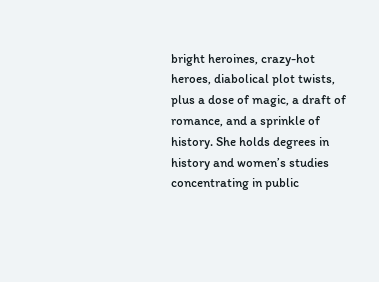bright heroines, crazy-hot heroes, diabolical plot twists, plus a dose of magic, a draft of romance, and a sprinkle of history. She holds degrees in history and women’s studies concentrating in public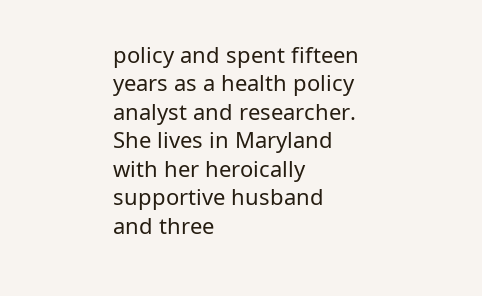policy and spent fifteen years as a health policy analyst and researcher. She lives in Maryland with her heroically supportive husband and three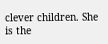clever children. She is the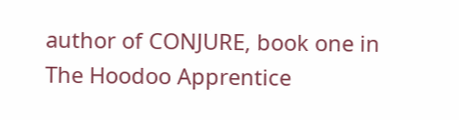author of CONJURE, book one in The Hoodoo Apprentice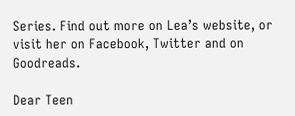Series. Find out more on Lea’s website, or visit her on Facebook, Twitter and on Goodreads.

Dear Teen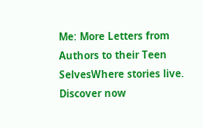Me: More Letters from Authors to their Teen SelvesWhere stories live. Discover now